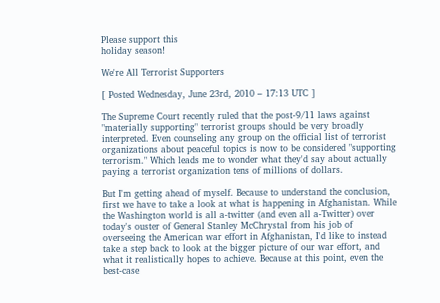Please support this
holiday season!

We're All Terrorist Supporters

[ Posted Wednesday, June 23rd, 2010 – 17:13 UTC ]

The Supreme Court recently ruled that the post-9/11 laws against "materially supporting" terrorist groups should be very broadly interpreted. Even counseling any group on the official list of terrorist organizations about peaceful topics is now to be considered "supporting terrorism." Which leads me to wonder what they'd say about actually paying a terrorist organization tens of millions of dollars.

But I'm getting ahead of myself. Because to understand the conclusion, first we have to take a look at what is happening in Afghanistan. While the Washington world is all a-twitter (and even all a-Twitter) over today's ouster of General Stanley McChrystal from his job of overseeing the American war effort in Afghanistan, I'd like to instead take a step back to look at the bigger picture of our war effort, and what it realistically hopes to achieve. Because at this point, even the best-case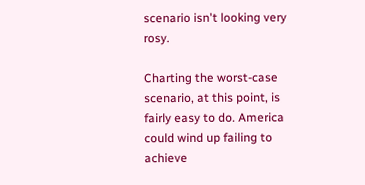scenario isn't looking very rosy.

Charting the worst-case scenario, at this point, is fairly easy to do. America could wind up failing to achieve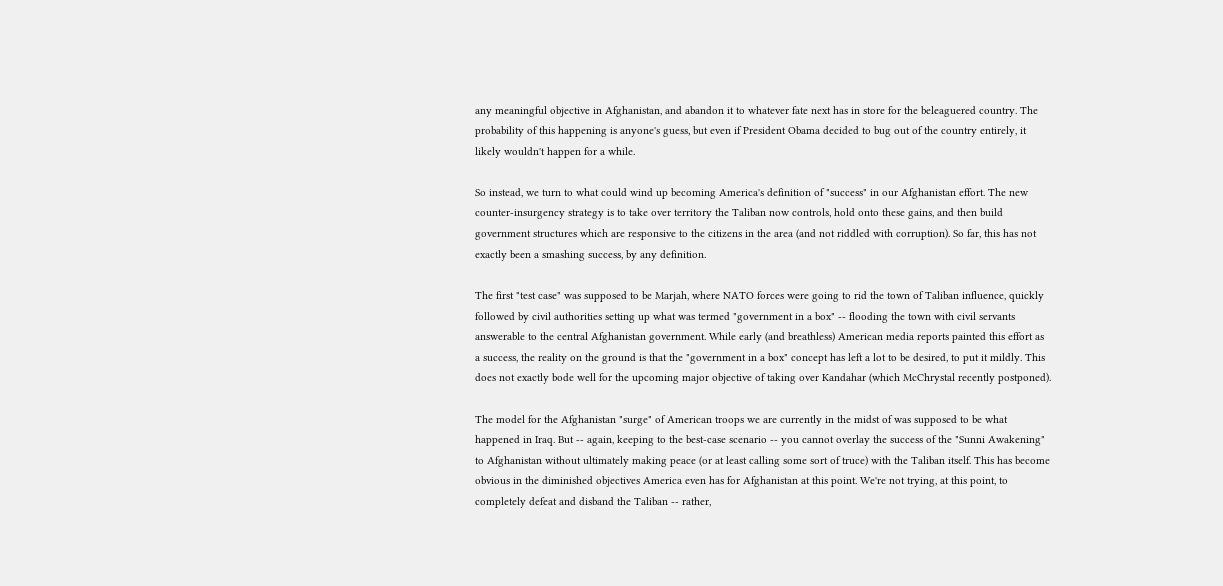any meaningful objective in Afghanistan, and abandon it to whatever fate next has in store for the beleaguered country. The probability of this happening is anyone's guess, but even if President Obama decided to bug out of the country entirely, it likely wouldn't happen for a while.

So instead, we turn to what could wind up becoming America's definition of "success" in our Afghanistan effort. The new counter-insurgency strategy is to take over territory the Taliban now controls, hold onto these gains, and then build government structures which are responsive to the citizens in the area (and not riddled with corruption). So far, this has not exactly been a smashing success, by any definition.

The first "test case" was supposed to be Marjah, where NATO forces were going to rid the town of Taliban influence, quickly followed by civil authorities setting up what was termed "government in a box" -- flooding the town with civil servants answerable to the central Afghanistan government. While early (and breathless) American media reports painted this effort as a success, the reality on the ground is that the "government in a box" concept has left a lot to be desired, to put it mildly. This does not exactly bode well for the upcoming major objective of taking over Kandahar (which McChrystal recently postponed).

The model for the Afghanistan "surge" of American troops we are currently in the midst of was supposed to be what happened in Iraq. But -- again, keeping to the best-case scenario -- you cannot overlay the success of the "Sunni Awakening" to Afghanistan without ultimately making peace (or at least calling some sort of truce) with the Taliban itself. This has become obvious in the diminished objectives America even has for Afghanistan at this point. We're not trying, at this point, to completely defeat and disband the Taliban -- rather,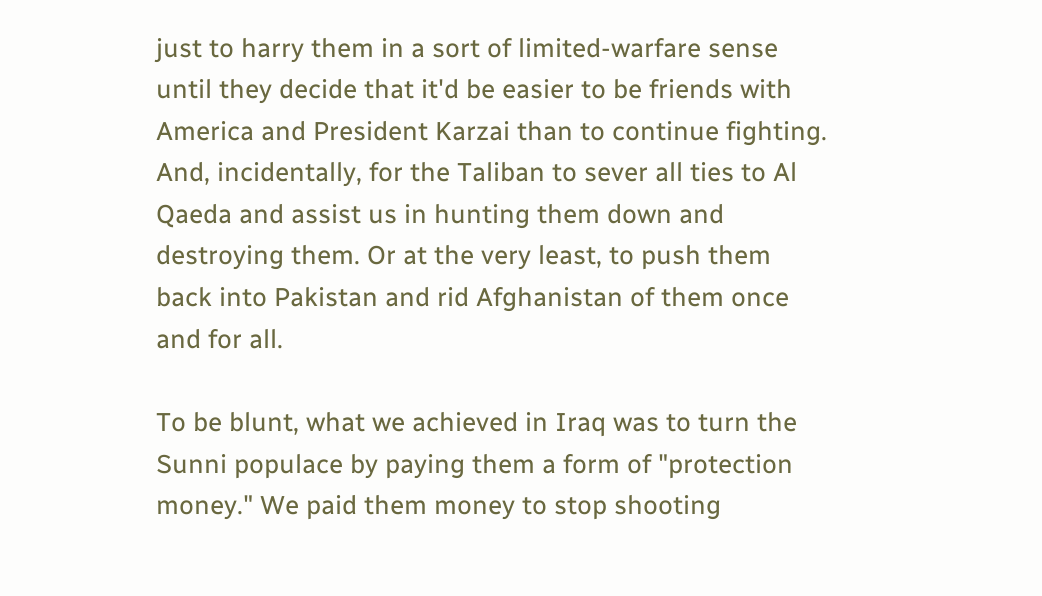just to harry them in a sort of limited-warfare sense until they decide that it'd be easier to be friends with America and President Karzai than to continue fighting. And, incidentally, for the Taliban to sever all ties to Al Qaeda and assist us in hunting them down and destroying them. Or at the very least, to push them back into Pakistan and rid Afghanistan of them once and for all.

To be blunt, what we achieved in Iraq was to turn the Sunni populace by paying them a form of "protection money." We paid them money to stop shooting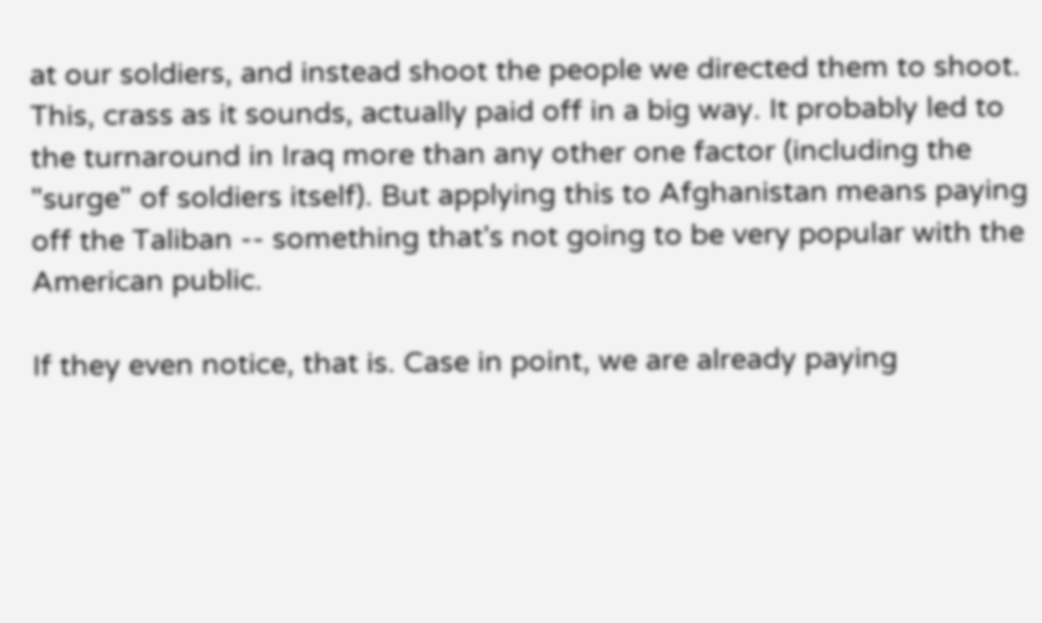at our soldiers, and instead shoot the people we directed them to shoot. This, crass as it sounds, actually paid off in a big way. It probably led to the turnaround in Iraq more than any other one factor (including the "surge" of soldiers itself). But applying this to Afghanistan means paying off the Taliban -- something that's not going to be very popular with the American public.

If they even notice, that is. Case in point, we are already paying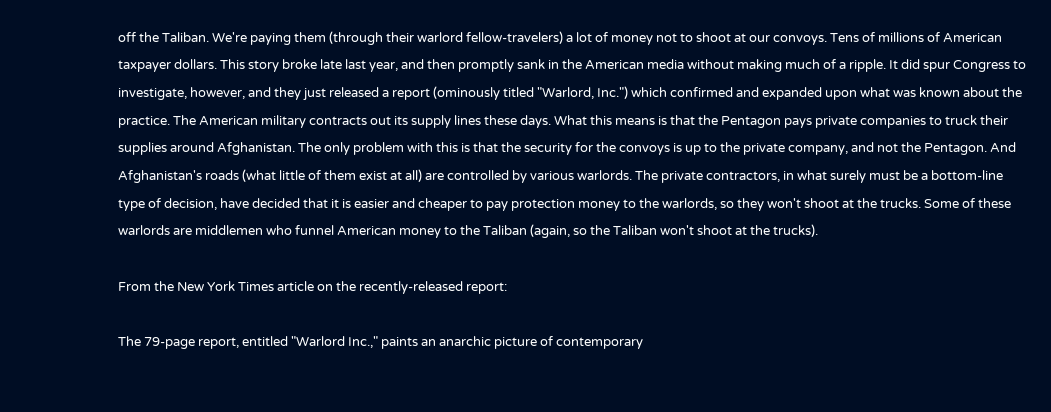off the Taliban. We're paying them (through their warlord fellow-travelers) a lot of money not to shoot at our convoys. Tens of millions of American taxpayer dollars. This story broke late last year, and then promptly sank in the American media without making much of a ripple. It did spur Congress to investigate, however, and they just released a report (ominously titled "Warlord, Inc.") which confirmed and expanded upon what was known about the practice. The American military contracts out its supply lines these days. What this means is that the Pentagon pays private companies to truck their supplies around Afghanistan. The only problem with this is that the security for the convoys is up to the private company, and not the Pentagon. And Afghanistan's roads (what little of them exist at all) are controlled by various warlords. The private contractors, in what surely must be a bottom-line type of decision, have decided that it is easier and cheaper to pay protection money to the warlords, so they won't shoot at the trucks. Some of these warlords are middlemen who funnel American money to the Taliban (again, so the Taliban won't shoot at the trucks).

From the New York Times article on the recently-released report:

The 79-page report, entitled "Warlord Inc.," paints an anarchic picture of contemporary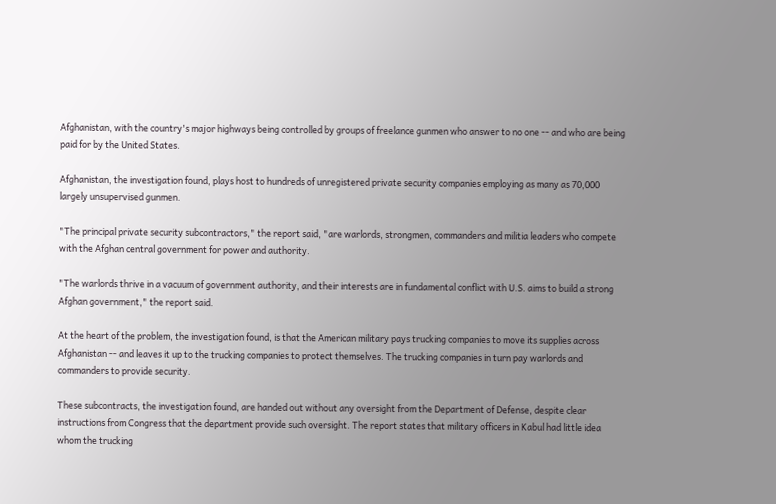Afghanistan, with the country's major highways being controlled by groups of freelance gunmen who answer to no one -- and who are being paid for by the United States.

Afghanistan, the investigation found, plays host to hundreds of unregistered private security companies employing as many as 70,000 largely unsupervised gunmen.

"The principal private security subcontractors," the report said, "are warlords, strongmen, commanders and militia leaders who compete with the Afghan central government for power and authority.

"The warlords thrive in a vacuum of government authority, and their interests are in fundamental conflict with U.S. aims to build a strong Afghan government," the report said.

At the heart of the problem, the investigation found, is that the American military pays trucking companies to move its supplies across Afghanistan -- and leaves it up to the trucking companies to protect themselves. The trucking companies in turn pay warlords and commanders to provide security.

These subcontracts, the investigation found, are handed out without any oversight from the Department of Defense, despite clear instructions from Congress that the department provide such oversight. The report states that military officers in Kabul had little idea whom the trucking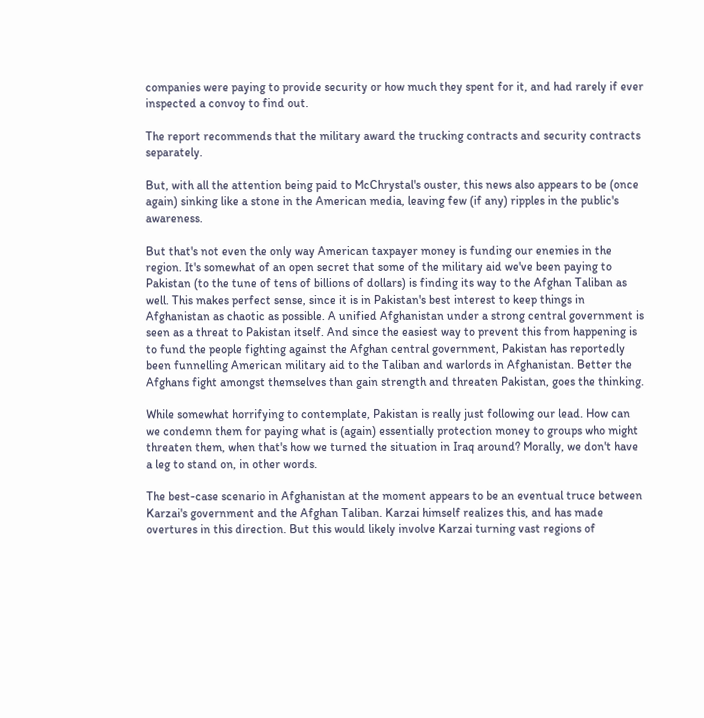companies were paying to provide security or how much they spent for it, and had rarely if ever inspected a convoy to find out.

The report recommends that the military award the trucking contracts and security contracts separately.

But, with all the attention being paid to McChrystal's ouster, this news also appears to be (once again) sinking like a stone in the American media, leaving few (if any) ripples in the public's awareness.

But that's not even the only way American taxpayer money is funding our enemies in the region. It's somewhat of an open secret that some of the military aid we've been paying to Pakistan (to the tune of tens of billions of dollars) is finding its way to the Afghan Taliban as well. This makes perfect sense, since it is in Pakistan's best interest to keep things in Afghanistan as chaotic as possible. A unified Afghanistan under a strong central government is seen as a threat to Pakistan itself. And since the easiest way to prevent this from happening is to fund the people fighting against the Afghan central government, Pakistan has reportedly been funnelling American military aid to the Taliban and warlords in Afghanistan. Better the Afghans fight amongst themselves than gain strength and threaten Pakistan, goes the thinking.

While somewhat horrifying to contemplate, Pakistan is really just following our lead. How can we condemn them for paying what is (again) essentially protection money to groups who might threaten them, when that's how we turned the situation in Iraq around? Morally, we don't have a leg to stand on, in other words.

The best-case scenario in Afghanistan at the moment appears to be an eventual truce between Karzai's government and the Afghan Taliban. Karzai himself realizes this, and has made overtures in this direction. But this would likely involve Karzai turning vast regions of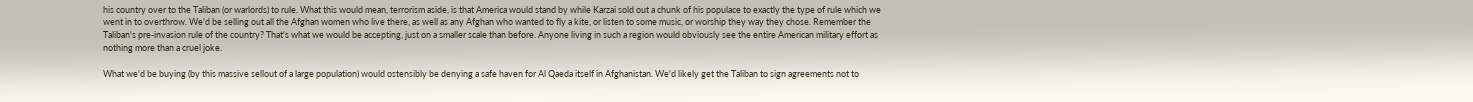his country over to the Taliban (or warlords) to rule. What this would mean, terrorism aside, is that America would stand by while Karzai sold out a chunk of his populace to exactly the type of rule which we went in to overthrow. We'd be selling out all the Afghan women who live there, as well as any Afghan who wanted to fly a kite, or listen to some music, or worship they way they chose. Remember the Taliban's pre-invasion rule of the country? That's what we would be accepting, just on a smaller scale than before. Anyone living in such a region would obviously see the entire American military effort as nothing more than a cruel joke.

What we'd be buying (by this massive sellout of a large population) would ostensibly be denying a safe haven for Al Qaeda itself in Afghanistan. We'd likely get the Taliban to sign agreements not to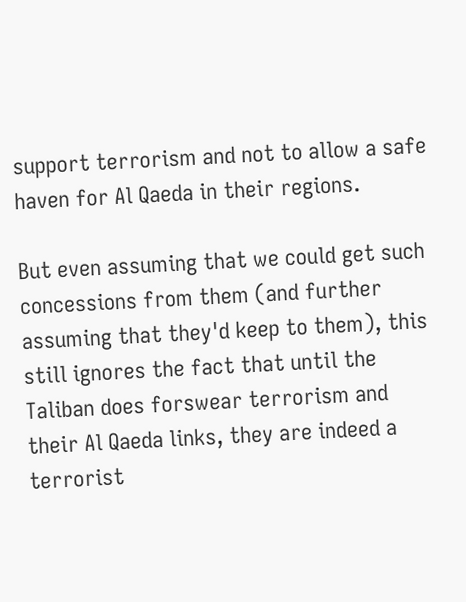support terrorism and not to allow a safe haven for Al Qaeda in their regions.

But even assuming that we could get such concessions from them (and further assuming that they'd keep to them), this still ignores the fact that until the Taliban does forswear terrorism and their Al Qaeda links, they are indeed a terrorist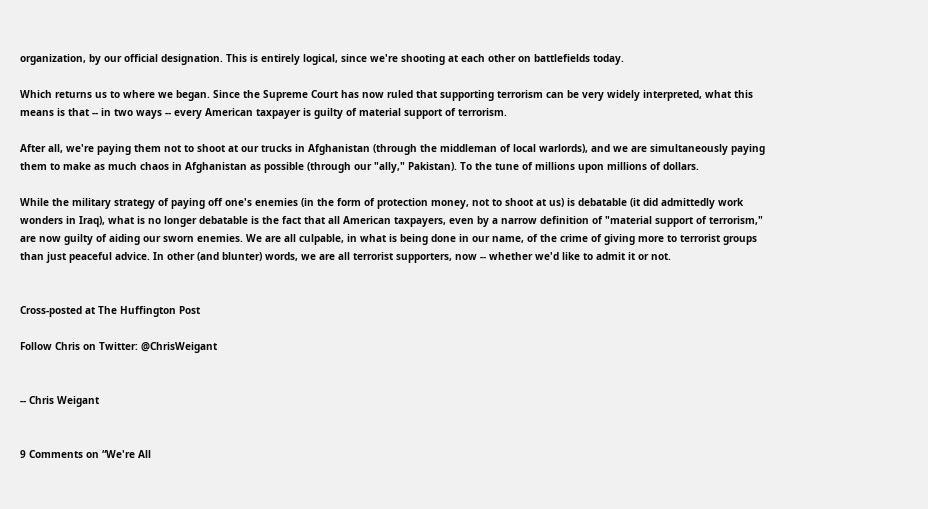organization, by our official designation. This is entirely logical, since we're shooting at each other on battlefields today.

Which returns us to where we began. Since the Supreme Court has now ruled that supporting terrorism can be very widely interpreted, what this means is that -- in two ways -- every American taxpayer is guilty of material support of terrorism.

After all, we're paying them not to shoot at our trucks in Afghanistan (through the middleman of local warlords), and we are simultaneously paying them to make as much chaos in Afghanistan as possible (through our "ally," Pakistan). To the tune of millions upon millions of dollars.

While the military strategy of paying off one's enemies (in the form of protection money, not to shoot at us) is debatable (it did admittedly work wonders in Iraq), what is no longer debatable is the fact that all American taxpayers, even by a narrow definition of "material support of terrorism," are now guilty of aiding our sworn enemies. We are all culpable, in what is being done in our name, of the crime of giving more to terrorist groups than just peaceful advice. In other (and blunter) words, we are all terrorist supporters, now -- whether we'd like to admit it or not.


Cross-posted at The Huffington Post

Follow Chris on Twitter: @ChrisWeigant


-- Chris Weigant


9 Comments on “We're All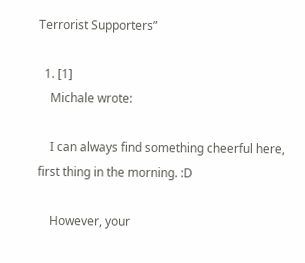Terrorist Supporters”

  1. [1]
    Michale wrote:

    I can always find something cheerful here, first thing in the morning. :D

    However, your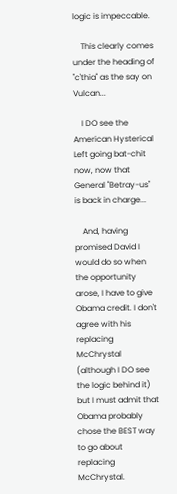logic is impeccable.

    This clearly comes under the heading of "c'thia" as the say on Vulcan...

    I DO see the American Hysterical Left going bat-chit now, now that General "Betray-us" is back in charge...

    And, having promised David I would do so when the opportunity arose, I have to give Obama credit. I don't agree with his replacing McChrystal (although I DO see the logic behind it) but I must admit that Obama probably chose the BEST way to go about replacing McChrystal.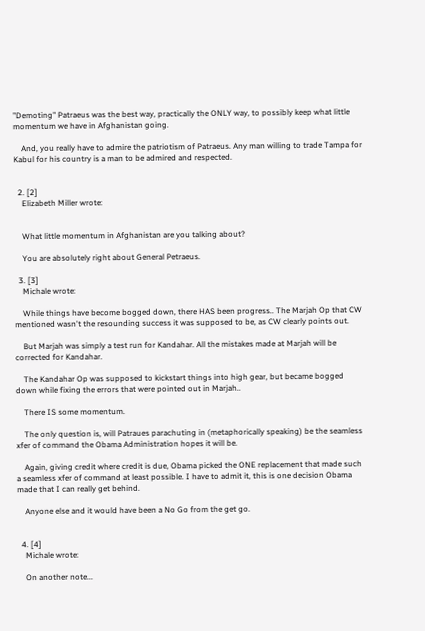"Demoting" Patraeus was the best way, practically the ONLY way, to possibly keep what little momentum we have in Afghanistan going.

    And, you really have to admire the patriotism of Patraeus. Any man willing to trade Tampa for Kabul for his country is a man to be admired and respected.


  2. [2]
    Elizabeth Miller wrote:


    What little momentum in Afghanistan are you talking about?

    You are absolutely right about General Petraeus.

  3. [3]
    Michale wrote:

    While things have become bogged down, there HAS been progress.. The Marjah Op that CW mentioned wasn't the resounding success it was supposed to be, as CW clearly points out.

    But Marjah was simply a test run for Kandahar. All the mistakes made at Marjah will be corrected for Kandahar.

    The Kandahar Op was supposed to kickstart things into high gear, but became bogged down while fixing the errors that were pointed out in Marjah..

    There IS some momentum.

    The only question is, will Patraues parachuting in (metaphorically speaking) be the seamless xfer of command the Obama Administration hopes it will be.

    Again, giving credit where credit is due, Obama picked the ONE replacement that made such a seamless xfer of command at least possible. I have to admit it, this is one decision Obama made that I can really get behind.

    Anyone else and it would have been a No Go from the get go.


  4. [4]
    Michale wrote:

    On another note...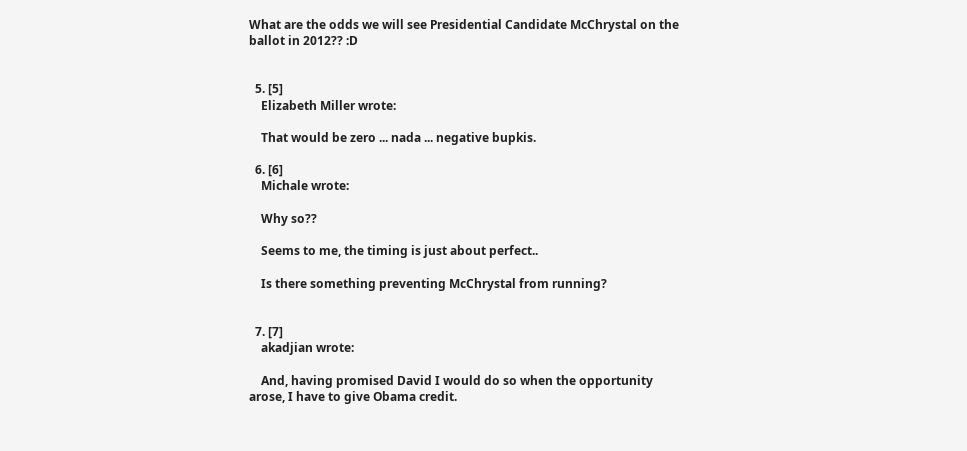What are the odds we will see Presidential Candidate McChrystal on the ballot in 2012?? :D


  5. [5]
    Elizabeth Miller wrote:

    That would be zero ... nada ... negative bupkis.

  6. [6]
    Michale wrote:

    Why so??

    Seems to me, the timing is just about perfect..

    Is there something preventing McChrystal from running?


  7. [7]
    akadjian wrote:

    And, having promised David I would do so when the opportunity arose, I have to give Obama credit.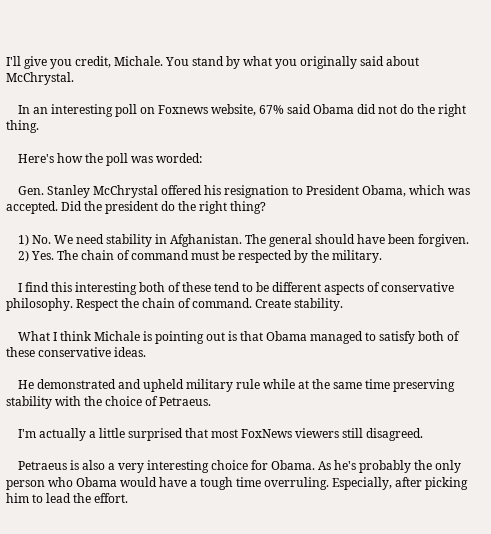I'll give you credit, Michale. You stand by what you originally said about McChrystal.

    In an interesting poll on Foxnews website, 67% said Obama did not do the right thing.

    Here's how the poll was worded:

    Gen. Stanley McChrystal offered his resignation to President Obama, which was accepted. Did the president do the right thing?

    1) No. We need stability in Afghanistan. The general should have been forgiven.
    2) Yes. The chain of command must be respected by the military.

    I find this interesting both of these tend to be different aspects of conservative philosophy. Respect the chain of command. Create stability.

    What I think Michale is pointing out is that Obama managed to satisfy both of these conservative ideas.

    He demonstrated and upheld military rule while at the same time preserving stability with the choice of Petraeus.

    I'm actually a little surprised that most FoxNews viewers still disagreed.

    Petraeus is also a very interesting choice for Obama. As he's probably the only person who Obama would have a tough time overruling. Especially, after picking him to lead the effort.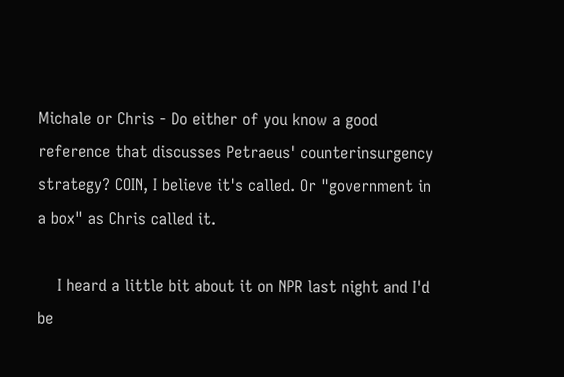Michale or Chris - Do either of you know a good reference that discusses Petraeus' counterinsurgency strategy? COIN, I believe it's called. Or "government in a box" as Chris called it.

    I heard a little bit about it on NPR last night and I'd be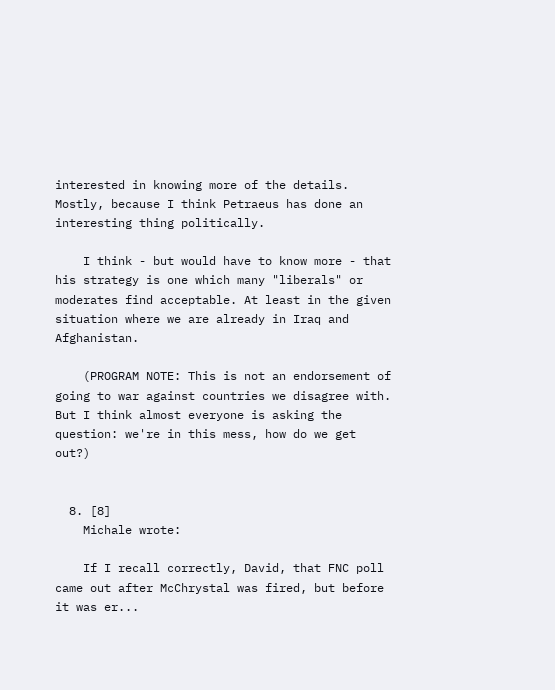interested in knowing more of the details. Mostly, because I think Petraeus has done an interesting thing politically.

    I think - but would have to know more - that his strategy is one which many "liberals" or moderates find acceptable. At least in the given situation where we are already in Iraq and Afghanistan.

    (PROGRAM NOTE: This is not an endorsement of going to war against countries we disagree with. But I think almost everyone is asking the question: we're in this mess, how do we get out?)


  8. [8]
    Michale wrote:

    If I recall correctly, David, that FNC poll came out after McChrystal was fired, but before it was er...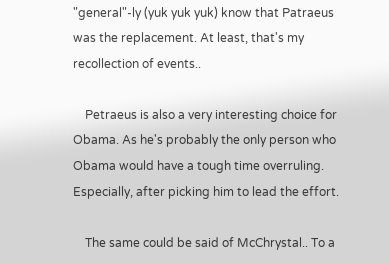"general"-ly (yuk yuk yuk) know that Patraeus was the replacement. At least, that's my recollection of events..

    Petraeus is also a very interesting choice for Obama. As he's probably the only person who Obama would have a tough time overruling. Especially, after picking him to lead the effort.

    The same could be said of McChrystal.. To a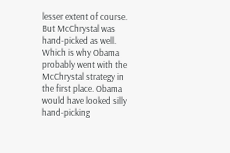lesser extent of course. But McChrystal was hand-picked as well. Which is why Obama probably went with the McChrystal strategy in the first place. Obama would have looked silly hand-picking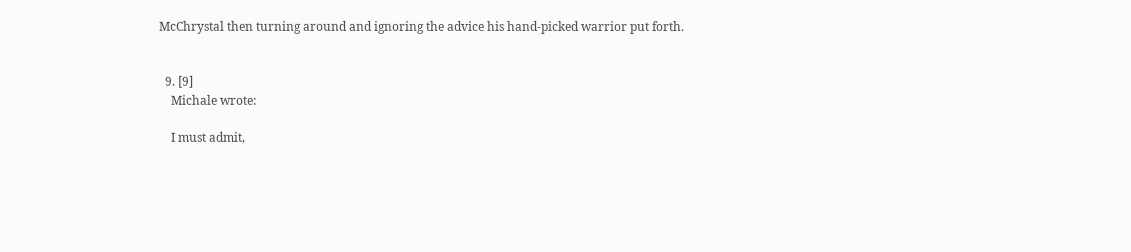McChrystal then turning around and ignoring the advice his hand-picked warrior put forth.


  9. [9]
    Michale wrote:

    I must admit,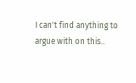I can't find anything to argue with on this..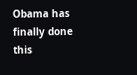Obama has finally done this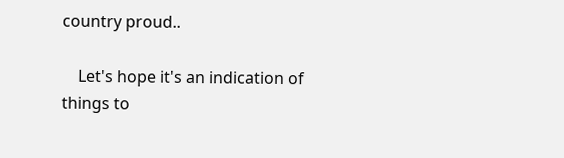country proud..

    Let's hope it's an indication of things to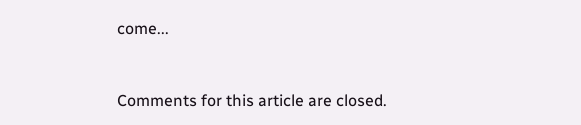come...


Comments for this article are closed.